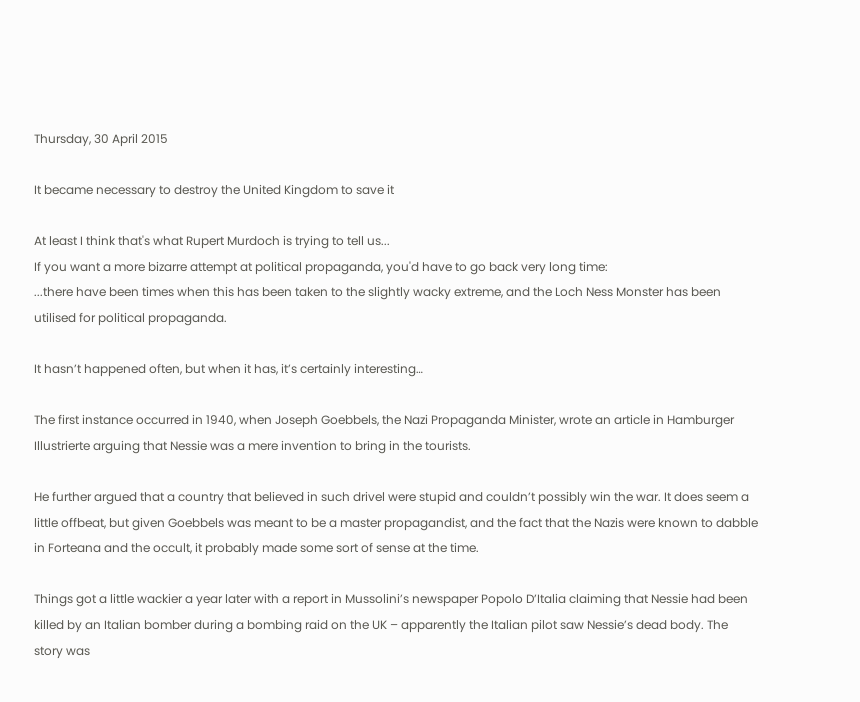Thursday, 30 April 2015

It became necessary to destroy the United Kingdom to save it

At least I think that's what Rupert Murdoch is trying to tell us...
If you want a more bizarre attempt at political propaganda, you'd have to go back very long time:
...there have been times when this has been taken to the slightly wacky extreme, and the Loch Ness Monster has been utilised for political propaganda.

It hasn’t happened often, but when it has, it’s certainly interesting…

The first instance occurred in 1940, when Joseph Goebbels, the Nazi Propaganda Minister, wrote an article in Hamburger Illustrierte arguing that Nessie was a mere invention to bring in the tourists.

He further argued that a country that believed in such drivel were stupid and couldn’t possibly win the war. It does seem a little offbeat, but given Goebbels was meant to be a master propagandist, and the fact that the Nazis were known to dabble in Forteana and the occult, it probably made some sort of sense at the time.

Things got a little wackier a year later with a report in Mussolini’s newspaper Popolo D’Italia claiming that Nessie had been killed by an Italian bomber during a bombing raid on the UK – apparently the Italian pilot saw Nessie’s dead body. The story was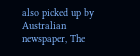also picked up by Australian newspaper, The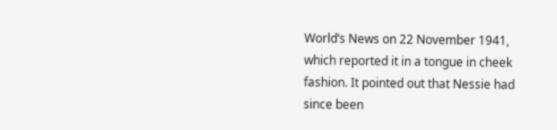World’s News on 22 November 1941, which reported it in a tongue in cheek fashion. It pointed out that Nessie had since been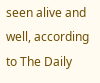seen alive and well, according to The Daily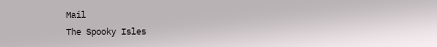Mail
The Spooky Isles